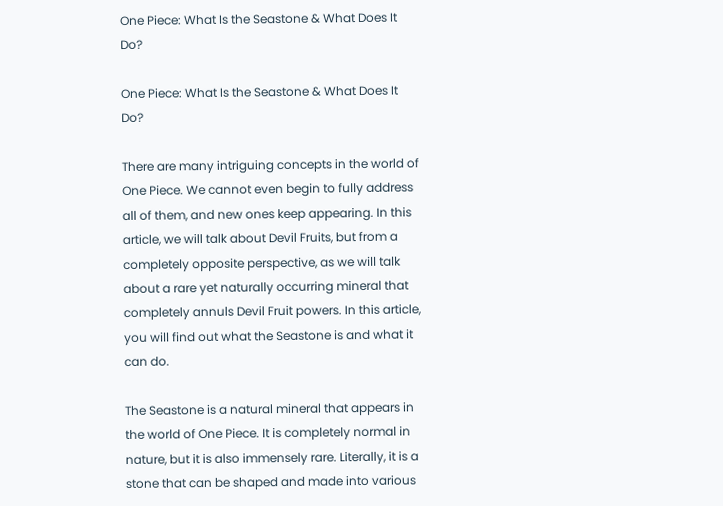One Piece: What Is the Seastone & What Does It Do?

One Piece: What Is the Seastone & What Does It Do?

There are many intriguing concepts in the world of One Piece. We cannot even begin to fully address all of them, and new ones keep appearing. In this article, we will talk about Devil Fruits, but from a completely opposite perspective, as we will talk about a rare yet naturally occurring mineral that completely annuls Devil Fruit powers. In this article, you will find out what the Seastone is and what it can do.

The Seastone is a natural mineral that appears in the world of One Piece. It is completely normal in nature, but it is also immensely rare. Literally, it is a stone that can be shaped and made into various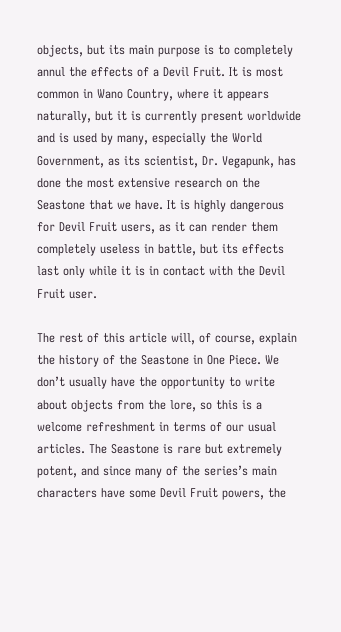objects, but its main purpose is to completely annul the effects of a Devil Fruit. It is most common in Wano Country, where it appears naturally, but it is currently present worldwide and is used by many, especially the World Government, as its scientist, Dr. Vegapunk, has done the most extensive research on the Seastone that we have. It is highly dangerous for Devil Fruit users, as it can render them completely useless in battle, but its effects last only while it is in contact with the Devil Fruit user.

The rest of this article will, of course, explain the history of the Seastone in One Piece. We don’t usually have the opportunity to write about objects from the lore, so this is a welcome refreshment in terms of our usual articles. The Seastone is rare but extremely potent, and since many of the series’s main characters have some Devil Fruit powers, the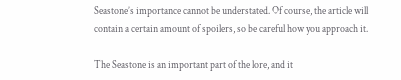Seastone’s importance cannot be understated. Of course, the article will contain a certain amount of spoilers, so be careful how you approach it.

The Seastone is an important part of the lore, and it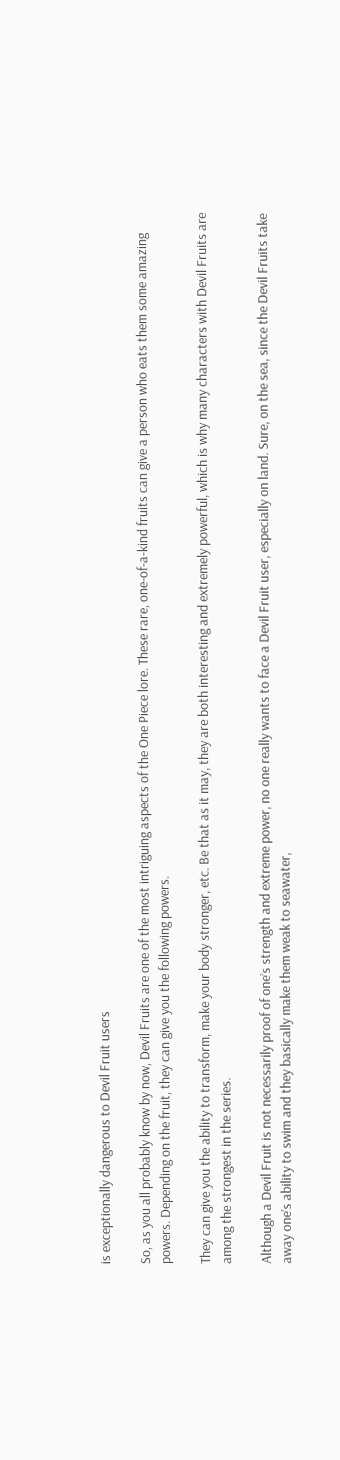is exceptionally dangerous to Devil Fruit users

So, as you all probably know by now, Devil Fruits are one of the most intriguing aspects of the One Piece lore. These rare, one-of-a-kind fruits can give a person who eats them some amazing powers. Depending on the fruit, they can give you the following powers.

They can give you the ability to transform, make your body stronger, etc. Be that as it may, they are both interesting and extremely powerful, which is why many characters with Devil Fruits are among the strongest in the series.

Although a Devil Fruit is not necessarily proof of one’s strength and extreme power, no one really wants to face a Devil Fruit user, especially on land. Sure, on the sea, since the Devil Fruits take away one’s ability to swim and they basically make them weak to seawater,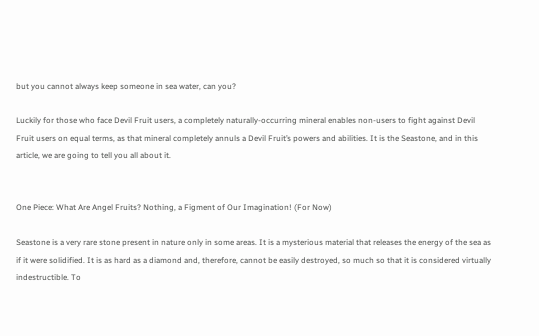but you cannot always keep someone in sea water, can you?

Luckily for those who face Devil Fruit users, a completely naturally-occurring mineral enables non-users to fight against Devil Fruit users on equal terms, as that mineral completely annuls a Devil Fruit’s powers and abilities. It is the Seastone, and in this article, we are going to tell you all about it.


One Piece: What Are Angel Fruits? Nothing, a Figment of Our Imagination! (For Now)

Seastone is a very rare stone present in nature only in some areas. It is a mysterious material that releases the energy of the sea as if it were solidified. It is as hard as a diamond and, therefore, cannot be easily destroyed, so much so that it is considered virtually indestructible. To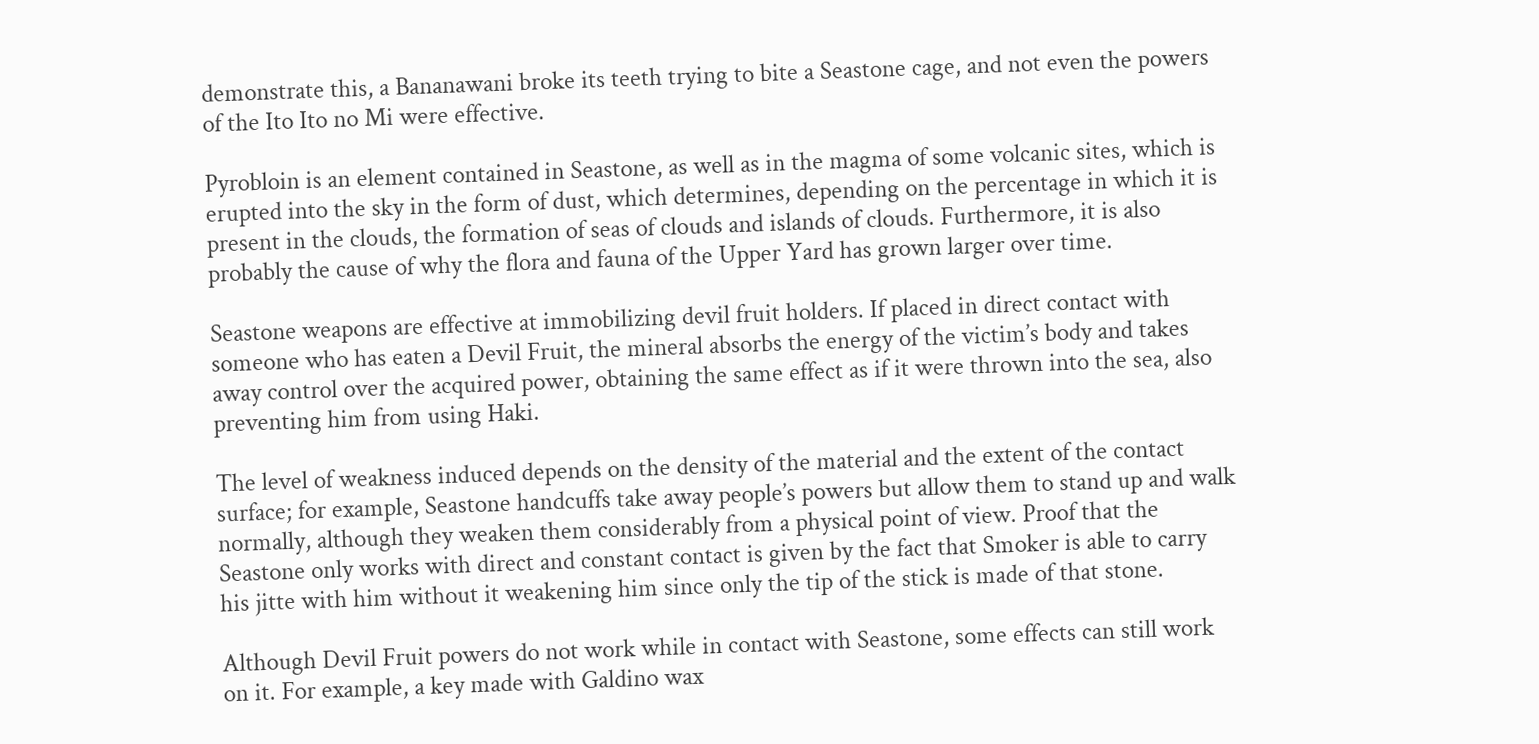demonstrate this, a Bananawani broke its teeth trying to bite a Seastone cage, and not even the powers of the Ito Ito no Mi were effective.

Pyrobloin is an element contained in Seastone, as well as in the magma of some volcanic sites, which is erupted into the sky in the form of dust, which determines, depending on the percentage in which it is present in the clouds, the formation of seas of clouds and islands of clouds. Furthermore, it is also probably the cause of why the flora and fauna of the Upper Yard has grown larger over time.

Seastone weapons are effective at immobilizing devil fruit holders. If placed in direct contact with someone who has eaten a Devil Fruit, the mineral absorbs the energy of the victim’s body and takes away control over the acquired power, obtaining the same effect as if it were thrown into the sea, also preventing him from using Haki.

The level of weakness induced depends on the density of the material and the extent of the contact surface; for example, Seastone handcuffs take away people’s powers but allow them to stand up and walk normally, although they weaken them considerably from a physical point of view. Proof that the Seastone only works with direct and constant contact is given by the fact that Smoker is able to carry his jitte with him without it weakening him since only the tip of the stick is made of that stone.

Although Devil Fruit powers do not work while in contact with Seastone, some effects can still work on it. For example, a key made with Galdino wax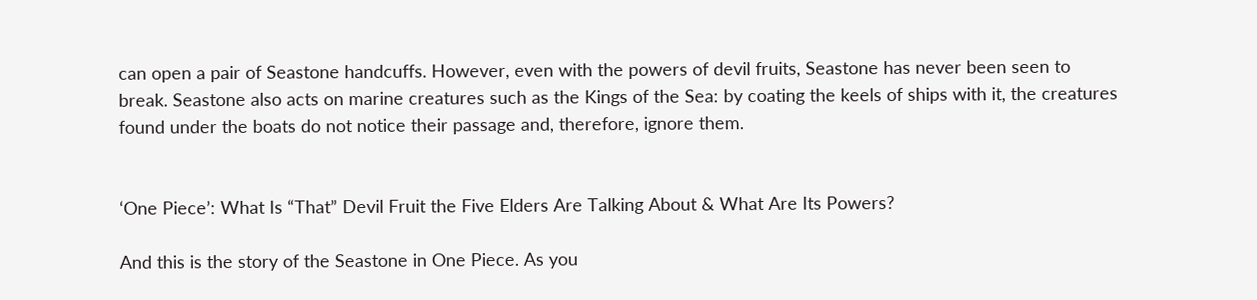can open a pair of Seastone handcuffs. However, even with the powers of devil fruits, Seastone has never been seen to break. Seastone also acts on marine creatures such as the Kings of the Sea: by coating the keels of ships with it, the creatures found under the boats do not notice their passage and, therefore, ignore them.


‘One Piece’: What Is “That” Devil Fruit the Five Elders Are Talking About & What Are Its Powers?

And this is the story of the Seastone in One Piece. As you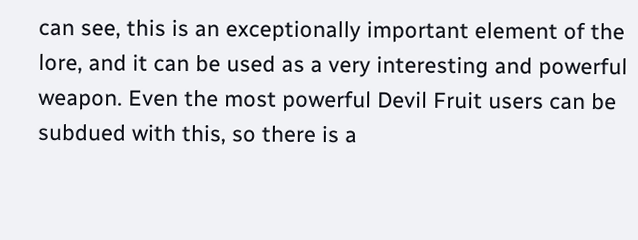can see, this is an exceptionally important element of the lore, and it can be used as a very interesting and powerful weapon. Even the most powerful Devil Fruit users can be subdued with this, so there is a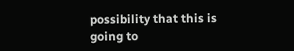possibility that this is going to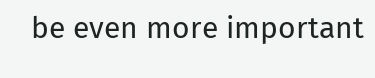be even more important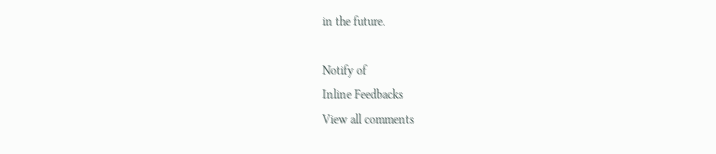in the future.

Notify of
Inline Feedbacks
View all comments